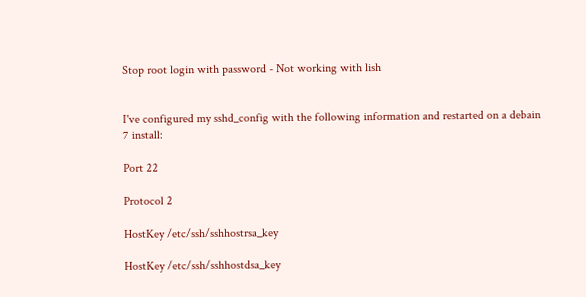Stop root login with password - Not working with lish


I've configured my sshd_config with the following information and restarted on a debain 7 install:

Port 22

Protocol 2

HostKey /etc/ssh/sshhostrsa_key

HostKey /etc/ssh/sshhostdsa_key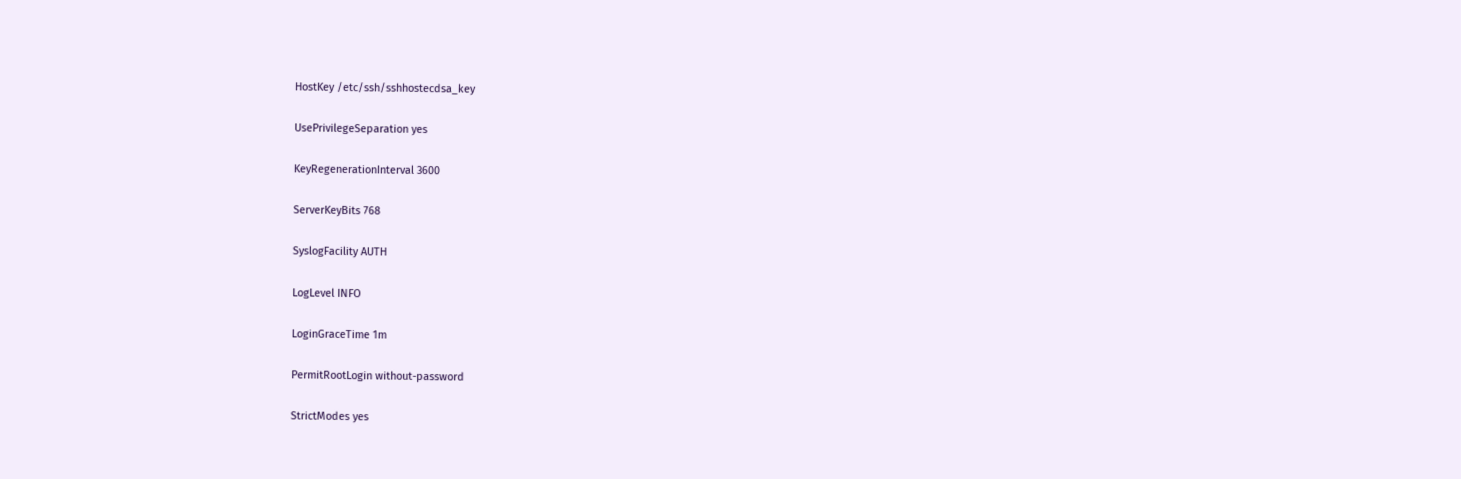HostKey /etc/ssh/sshhostecdsa_key

UsePrivilegeSeparation yes

KeyRegenerationInterval 3600

ServerKeyBits 768

SyslogFacility AUTH

LogLevel INFO

LoginGraceTime 1m

PermitRootLogin without-password

StrictModes yes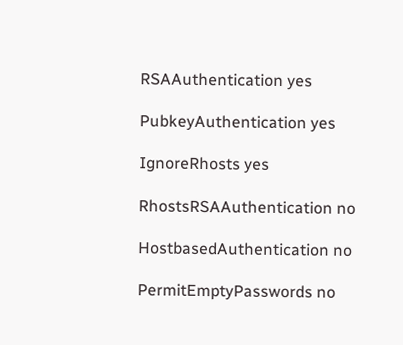RSAAuthentication yes

PubkeyAuthentication yes

IgnoreRhosts yes

RhostsRSAAuthentication no

HostbasedAuthentication no

PermitEmptyPasswords no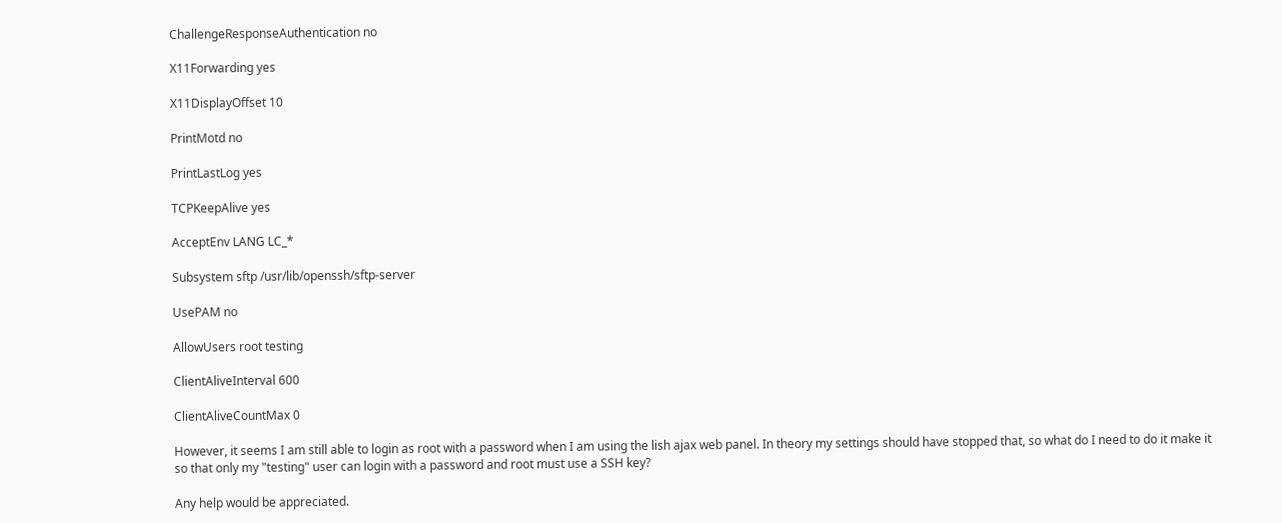ChallengeResponseAuthentication no

X11Forwarding yes

X11DisplayOffset 10

PrintMotd no

PrintLastLog yes

TCPKeepAlive yes

AcceptEnv LANG LC_*

Subsystem sftp /usr/lib/openssh/sftp-server

UsePAM no

AllowUsers root testing

ClientAliveInterval 600

ClientAliveCountMax 0

However, it seems I am still able to login as root with a password when I am using the lish ajax web panel. In theory my settings should have stopped that, so what do I need to do it make it so that only my "testing" user can login with a password and root must use a SSH key?

Any help would be appreciated.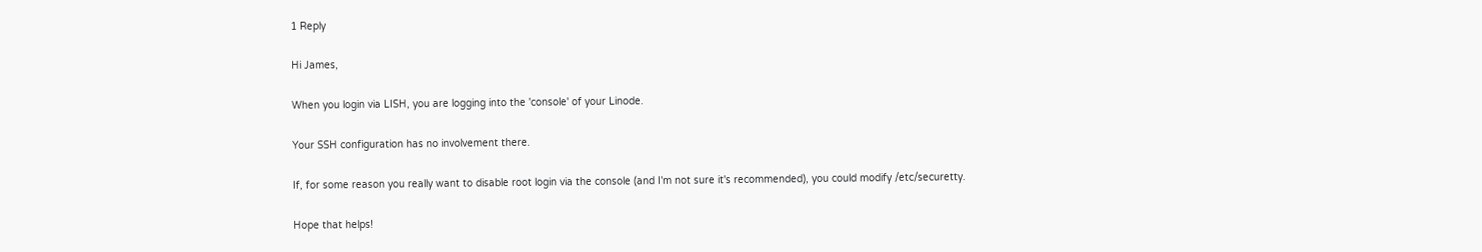1 Reply

Hi James,

When you login via LISH, you are logging into the 'console' of your Linode.

Your SSH configuration has no involvement there.

If, for some reason you really want to disable root login via the console (and I'm not sure it's recommended), you could modify /etc/securetty.

Hope that helps!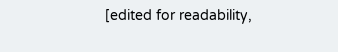[edited for readability,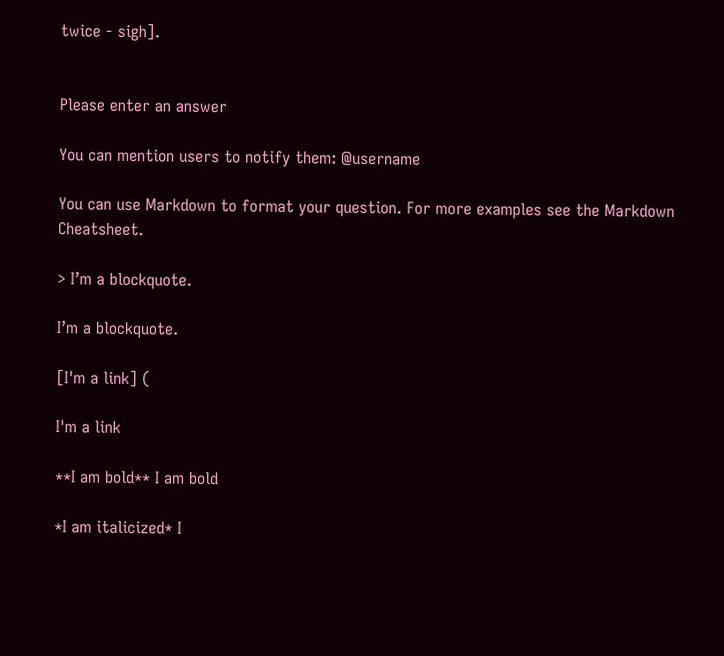twice - sigh].


Please enter an answer

You can mention users to notify them: @username

You can use Markdown to format your question. For more examples see the Markdown Cheatsheet.

> I’m a blockquote.

I’m a blockquote.

[I'm a link] (

I'm a link

**I am bold** I am bold

*I am italicized* I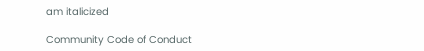am italicized

Community Code of Conduct